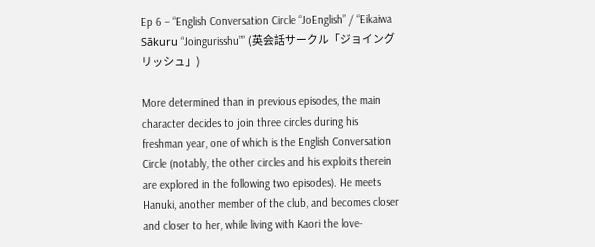Ep 6 – “English Conversation Circle “JoEnglish” / “Eikaiwa Sākuru “Joingurisshu”” (英会話サークル「ジョイングリッシュ」)

More determined than in previous episodes, the main character decides to join three circles during his freshman year, one of which is the English Conversation Circle (notably, the other circles and his exploits therein are explored in the following two episodes). He meets Hanuki, another member of the club, and becomes closer and closer to her, while living with Kaori the love-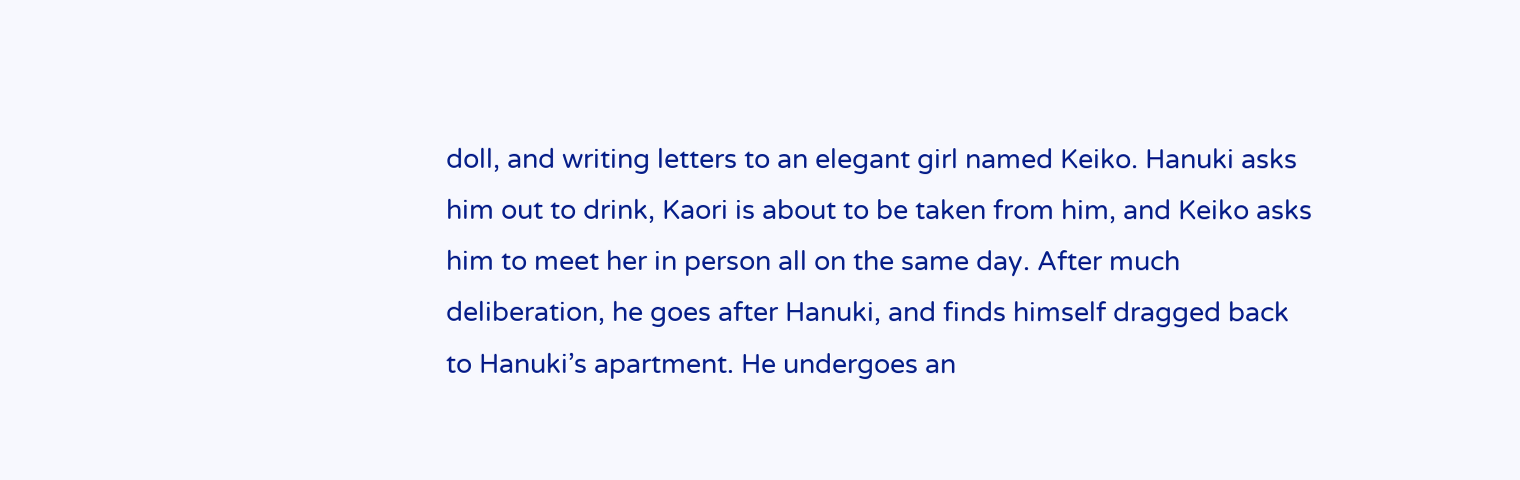doll, and writing letters to an elegant girl named Keiko. Hanuki asks him out to drink, Kaori is about to be taken from him, and Keiko asks him to meet her in person all on the same day. After much deliberation, he goes after Hanuki, and finds himself dragged back to Hanuki’s apartment. He undergoes an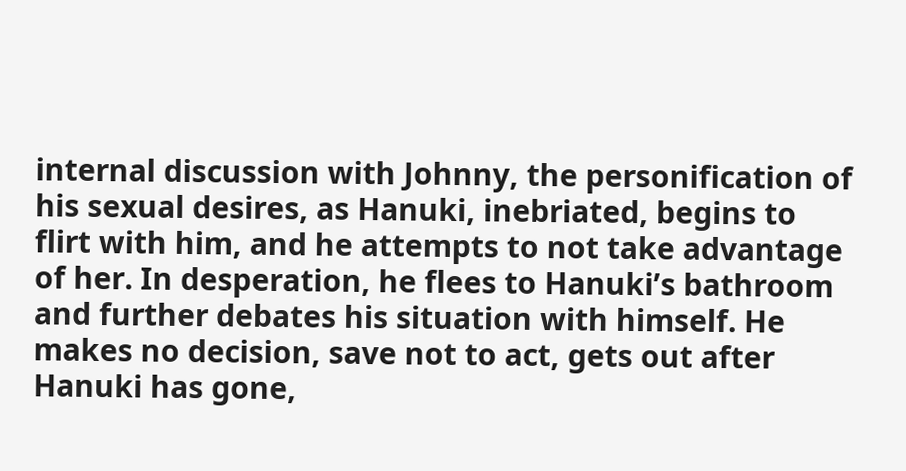internal discussion with Johnny, the personification of his sexual desires, as Hanuki, inebriated, begins to flirt with him, and he attempts to not take advantage of her. In desperation, he flees to Hanuki’s bathroom and further debates his situation with himself. He makes no decision, save not to act, gets out after Hanuki has gone,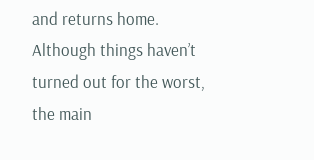and returns home. Although things haven’t turned out for the worst, the main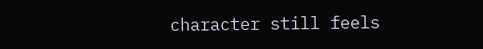character still feels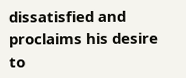dissatisfied and proclaims his desire to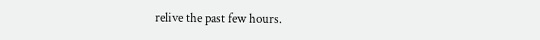relive the past few hours.